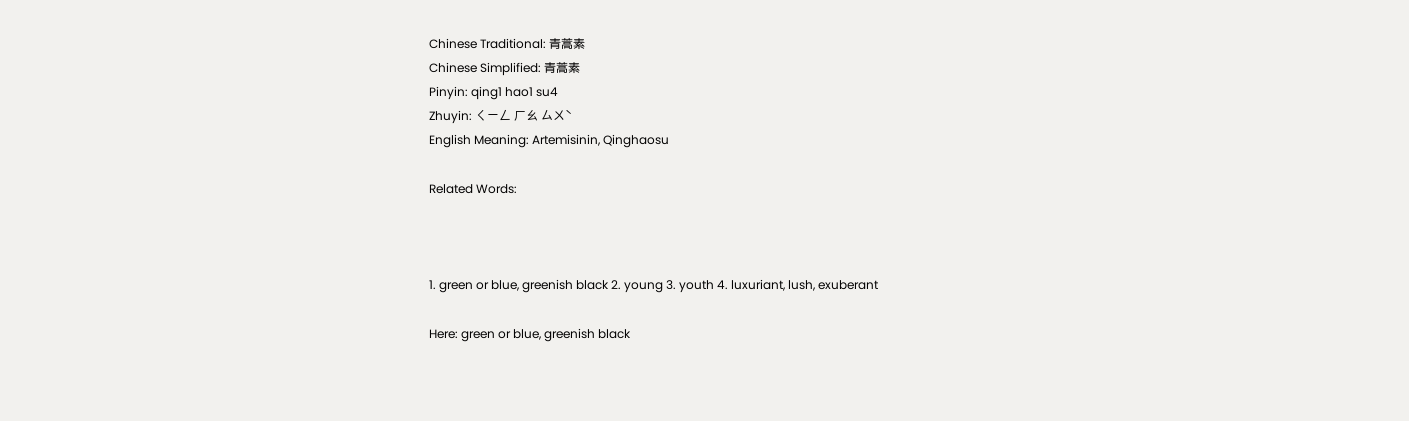Chinese Traditional: 青蒿素
Chinese Simplified: 青蒿素
Pinyin: qing1 hao1 su4
Zhuyin: ㄑㄧㄥ ㄏㄠ ㄙㄨˋ
English Meaning: Artemisinin, Qinghaosu

Related Words:



1. green or blue, greenish black 2. young 3. youth 4. luxuriant, lush, exuberant

Here: green or blue, greenish black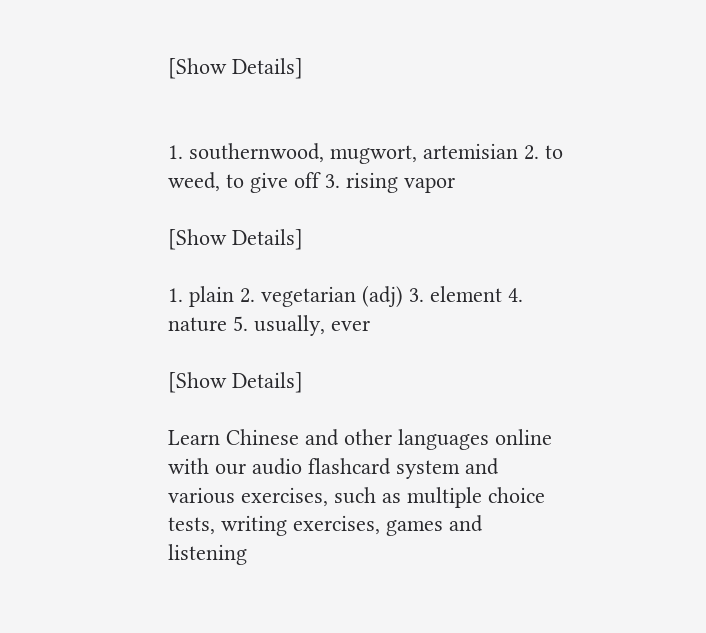[Show Details]


1. southernwood, mugwort, artemisian 2. to weed, to give off 3. rising vapor

[Show Details]

1. plain 2. vegetarian (adj) 3. element 4. nature 5. usually, ever

[Show Details]

Learn Chinese and other languages online with our audio flashcard system and various exercises, such as multiple choice tests, writing exercises, games and listening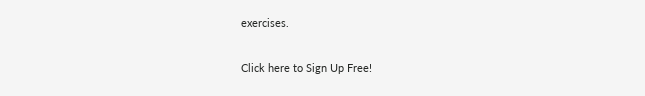exercises.

Click here to Sign Up Free!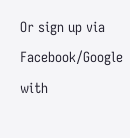Or sign up via Facebook/Google with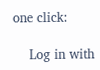one click:

    Log in with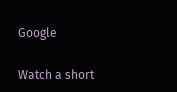Google

Watch a short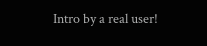Intro by a real user!